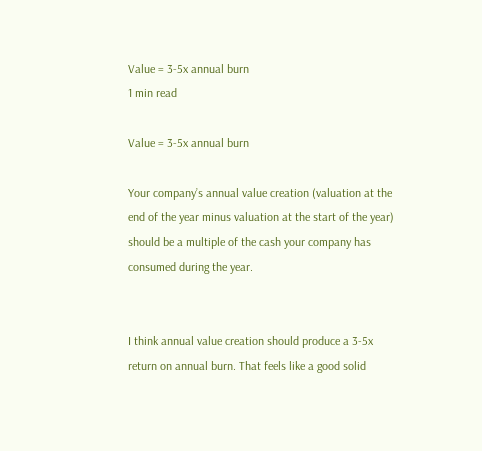Value = 3-5x annual burn
1 min read

Value = 3-5x annual burn

Your company’s annual value creation (valuation at the end of the year minus valuation at the start of the year) should be a multiple of the cash your company has consumed during the year.


I think annual value creation should produce a 3-5x return on annual burn. That feels like a good solid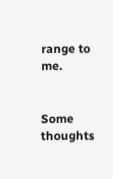range to me.


Some thoughts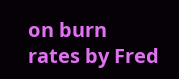on burn rates by Fred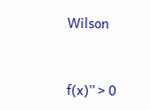Wilson


f(x)’’ > 0